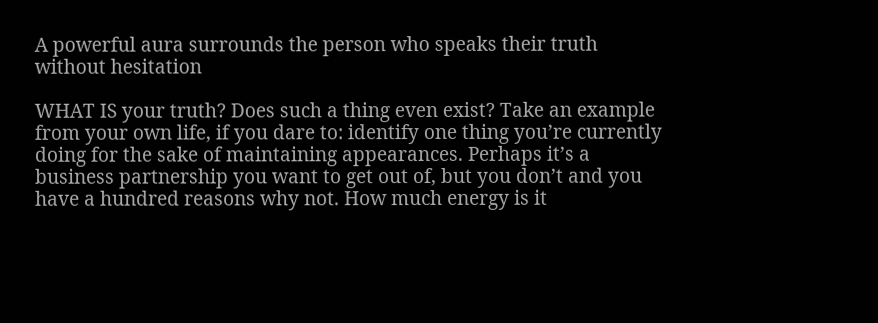A powerful aura surrounds the person who speaks their truth without hesitation

WHAT IS your truth? Does such a thing even exist? Take an example from your own life, if you dare to: identify one thing you’re currently doing for the sake of maintaining appearances. Perhaps it’s a business partnership you want to get out of, but you don’t and you have a hundred reasons why not. How much energy is it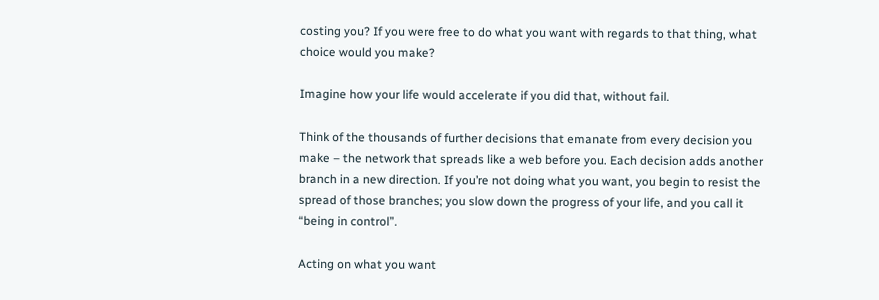costing you? If you were free to do what you want with regards to that thing, what choice would you make?

Imagine how your life would accelerate if you did that, without fail.

Think of the thousands of further decisions that emanate from every decision you make – the network that spreads like a web before you. Each decision adds another branch in a new direction. If you’re not doing what you want, you begin to resist the spread of those branches; you slow down the progress of your life, and you call it “being in control”.

Acting on what you want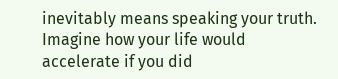inevitably means speaking your truth. Imagine how your life would accelerate if you did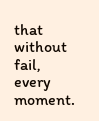that without fail, every moment.